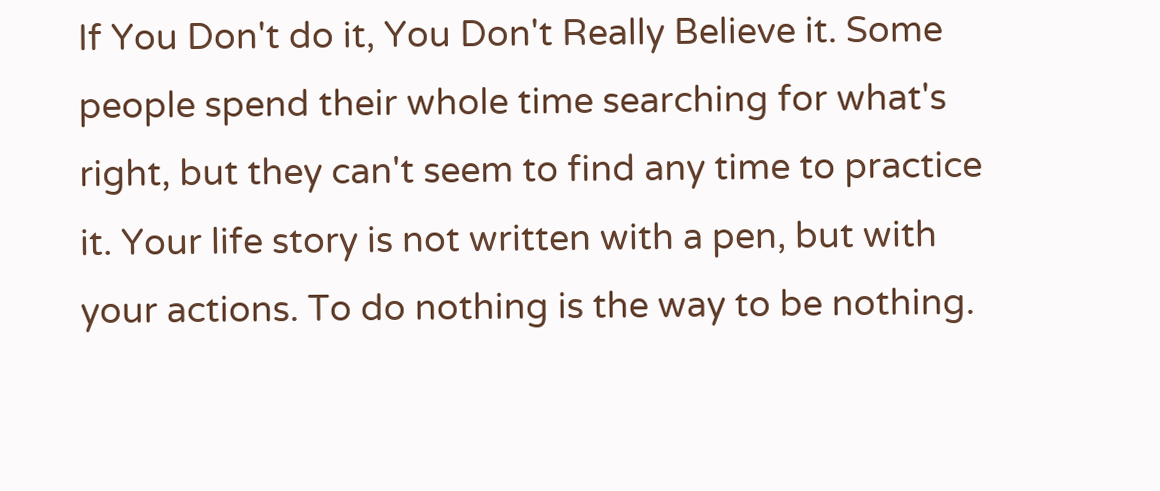If You Don't do it, You Don't Really Believe it. Some people spend their whole time searching for what's right, but they can't seem to find any time to practice it. Your life story is not written with a pen, but with your actions. To do nothing is the way to be nothing.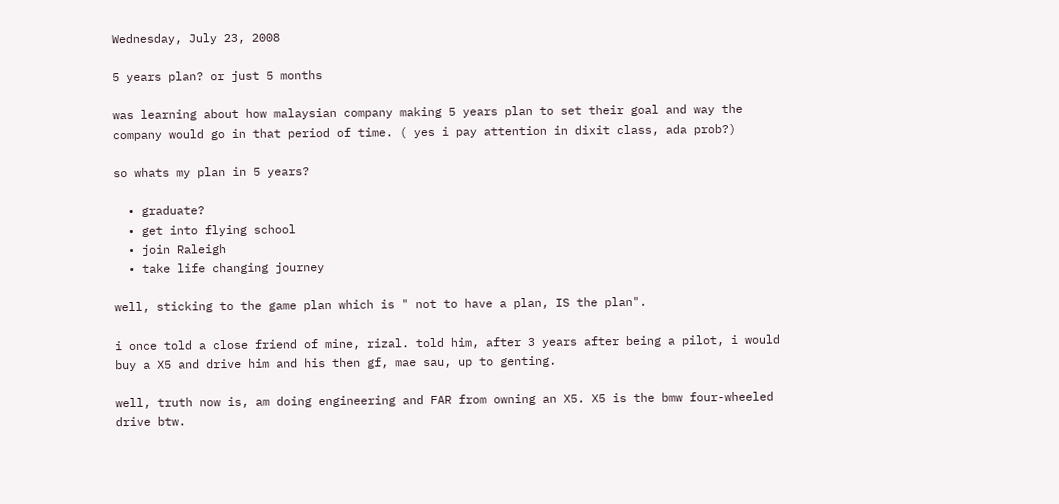Wednesday, July 23, 2008

5 years plan? or just 5 months

was learning about how malaysian company making 5 years plan to set their goal and way the company would go in that period of time. ( yes i pay attention in dixit class, ada prob?)

so whats my plan in 5 years?

  • graduate?
  • get into flying school
  • join Raleigh
  • take life changing journey

well, sticking to the game plan which is " not to have a plan, IS the plan".

i once told a close friend of mine, rizal. told him, after 3 years after being a pilot, i would buy a X5 and drive him and his then gf, mae sau, up to genting.

well, truth now is, am doing engineering and FAR from owning an X5. X5 is the bmw four-wheeled drive btw.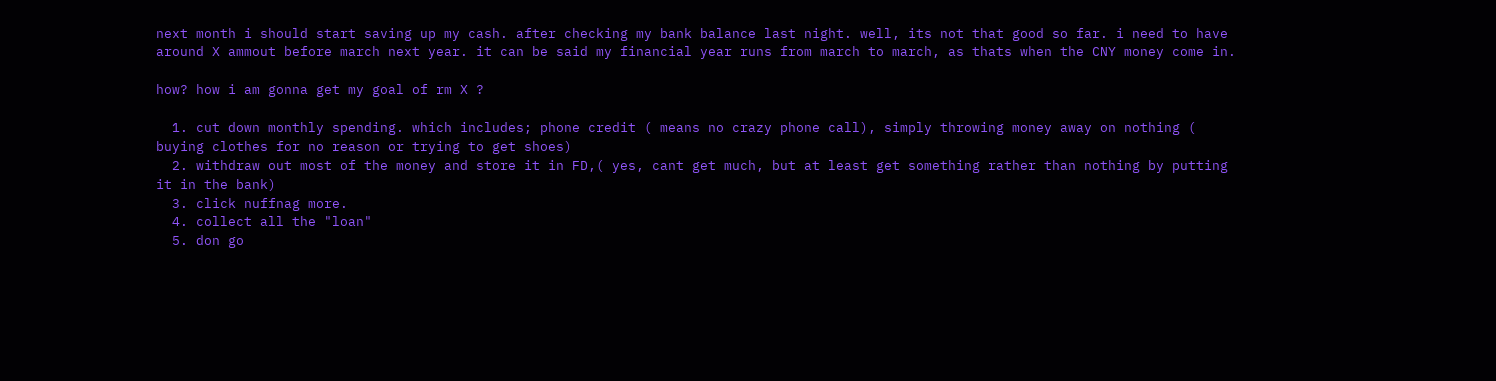next month i should start saving up my cash. after checking my bank balance last night. well, its not that good so far. i need to have around X ammout before march next year. it can be said my financial year runs from march to march, as thats when the CNY money come in.

how? how i am gonna get my goal of rm X ?

  1. cut down monthly spending. which includes; phone credit ( means no crazy phone call), simply throwing money away on nothing ( buying clothes for no reason or trying to get shoes)
  2. withdraw out most of the money and store it in FD,( yes, cant get much, but at least get something rather than nothing by putting it in the bank)
  3. click nuffnag more.
  4. collect all the "loan"
  5. don go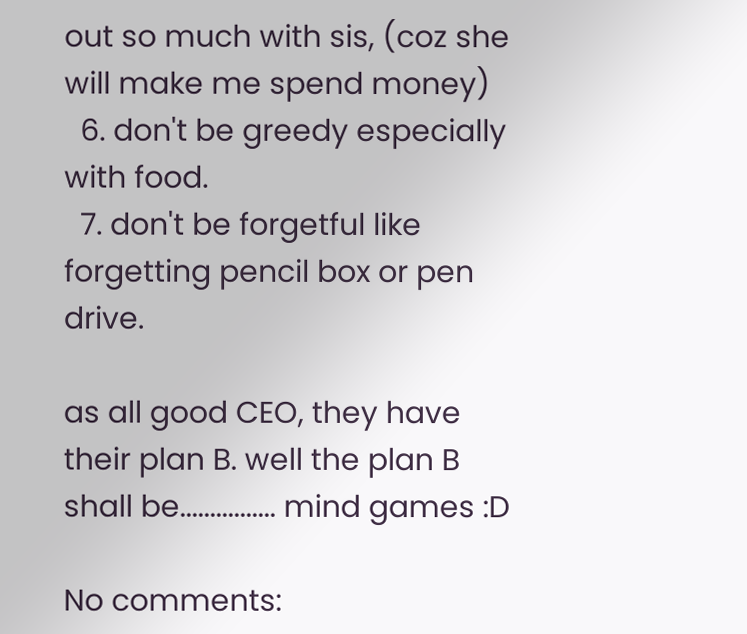out so much with sis, (coz she will make me spend money)
  6. don't be greedy especially with food.
  7. don't be forgetful like forgetting pencil box or pen drive.

as all good CEO, they have their plan B. well the plan B shall be................ mind games :D

No comments: